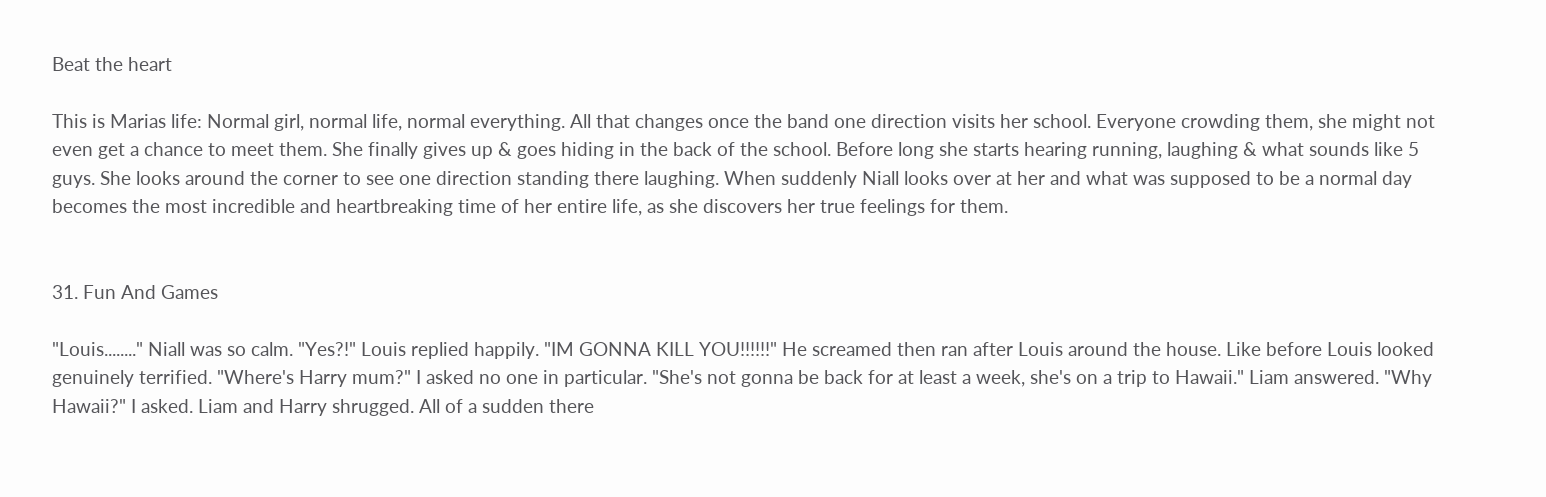Beat the heart

This is Marias life: Normal girl, normal life, normal everything. All that changes once the band one direction visits her school. Everyone crowding them, she might not even get a chance to meet them. She finally gives up & goes hiding in the back of the school. Before long she starts hearing running, laughing & what sounds like 5 guys. She looks around the corner to see one direction standing there laughing. When suddenly Niall looks over at her and what was supposed to be a normal day becomes the most incredible and heartbreaking time of her entire life, as she discovers her true feelings for them.


31. Fun And Games

"Louis........" Niall was so calm. "Yes?!" Louis replied happily. "IM GONNA KILL YOU!!!!!!" He screamed then ran after Louis around the house. Like before Louis looked genuinely terrified. "Where's Harry mum?" I asked no one in particular. "She's not gonna be back for at least a week, she's on a trip to Hawaii." Liam answered. "Why Hawaii?" I asked. Liam and Harry shrugged. All of a sudden there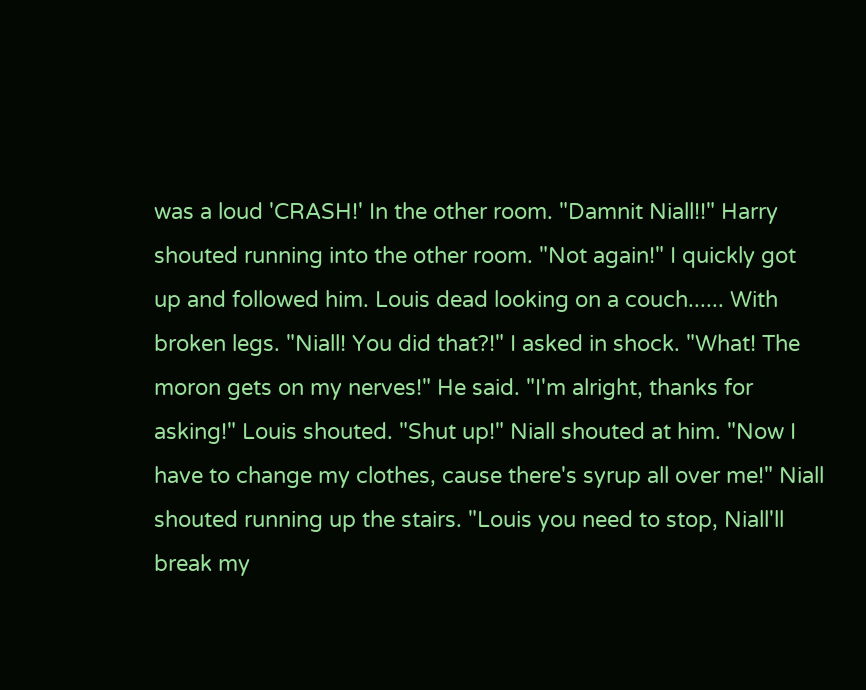was a loud 'CRASH!' In the other room. "Damnit Niall!!" Harry shouted running into the other room. "Not again!" I quickly got up and followed him. Louis dead looking on a couch...... With broken legs. "Niall! You did that?!" I asked in shock. "What! The moron gets on my nerves!" He said. "I'm alright, thanks for asking!" Louis shouted. "Shut up!" Niall shouted at him. "Now I have to change my clothes, cause there's syrup all over me!" Niall shouted running up the stairs. "Louis you need to stop, Niall'll break my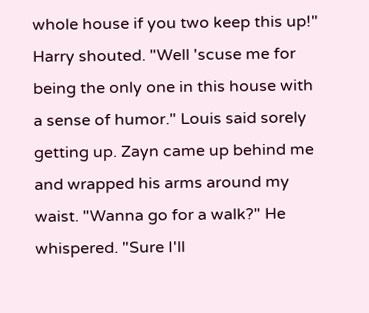whole house if you two keep this up!" Harry shouted. "Well 'scuse me for being the only one in this house with a sense of humor." Louis said sorely getting up. Zayn came up behind me and wrapped his arms around my waist. "Wanna go for a walk?" He whispered. "Sure I'll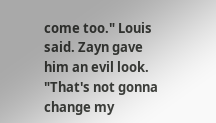come too." Louis said. Zayn gave him an evil look. "That's not gonna change my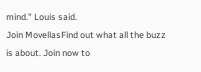mind." Louis said.
Join MovellasFind out what all the buzz is about. Join now to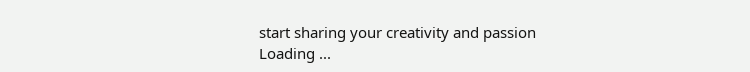start sharing your creativity and passion
Loading ...